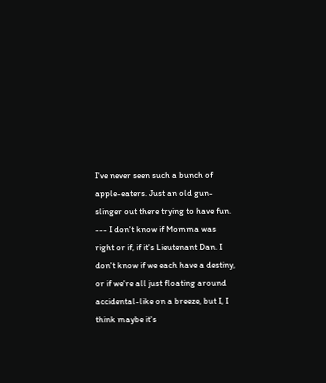I've never seen such a bunch of apple-eaters. Just an old gun-slinger out there trying to have fun. --- I don't know if Momma was right or if, if it's Lieutenant Dan. I don't know if we each have a destiny, or if we're all just floating around accidental-like on a breeze, but I, I think maybe it's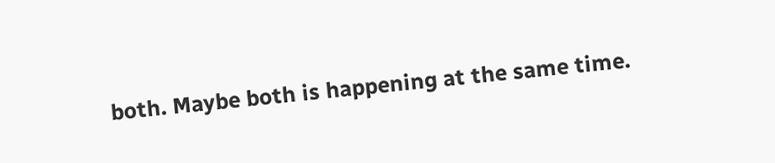both. Maybe both is happening at the same time.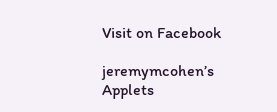Visit on Facebook

jeremymcohen’s Applets